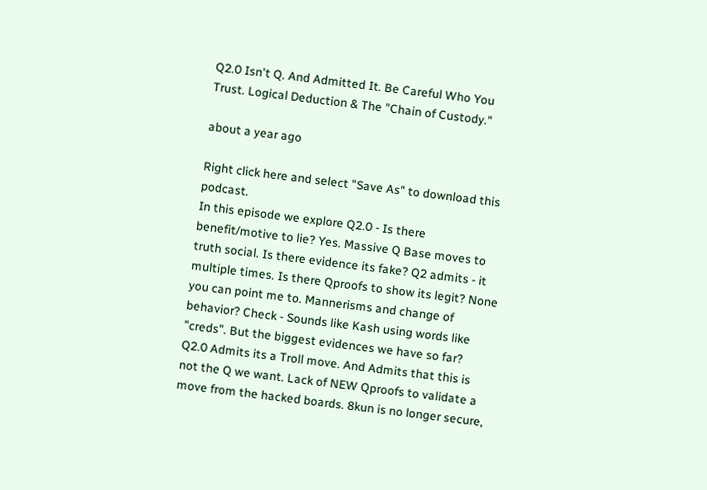Q2.0 Isn't Q. And Admitted It. Be Careful Who You Trust. Logical Deduction & The "Chain of Custody."

about a year ago

Right click here and select "Save As" to download this podcast.
In this episode we explore Q2.0 - Is there benefit/motive to lie? Yes. Massive Q Base moves to truth social. Is there evidence its fake? Q2 admits - it multiple times. Is there Qproofs to show its legit? None you can point me to. Mannerisms and change of behavior? Check - Sounds like Kash using words like "creds". But the biggest evidences we have so far? Q2.0 Admits its a Troll move. And Admits that this is not the Q we want. Lack of NEW Qproofs to validate a move from the hacked boards. 8kun is no longer secure,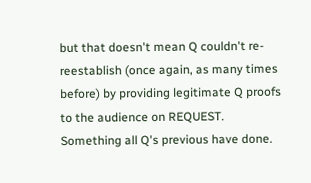but that doesn't mean Q couldn't re-reestablish (once again, as many times before) by providing legitimate Q proofs to the audience on REQUEST. Something all Q's previous have done.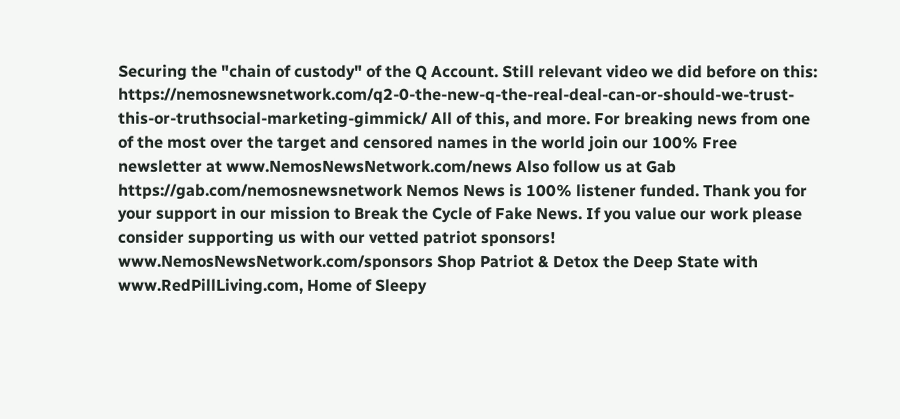Securing the "chain of custody" of the Q Account. Still relevant video we did before on this: https://nemosnewsnetwork.com/q2-0-the-new-q-the-real-deal-can-or-should-we-trust-this-or-truthsocial-marketing-gimmick/ All of this, and more. For breaking news from one of the most over the target and censored names in the world join our 100% Free newsletter at www.NemosNewsNetwork.com/news Also follow us at Gab https://gab.com/nemosnewsnetwork Nemos News is 100% listener funded. Thank you for your support in our mission to Break the Cycle of Fake News. If you value our work please consider supporting us with our vetted patriot sponsors! www.NemosNewsNetwork.com/sponsors Shop Patriot & Detox the Deep State with www.RedPillLiving.com, Home of Sleepy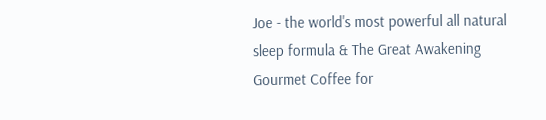Joe - the world's most powerful all natural sleep formula & The Great Awakening Gourmet Coffee for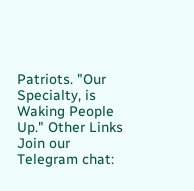Patriots. "Our Specialty, is Waking People Up." Other Links Join our Telegram chat: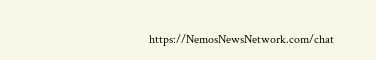https://NemosNewsNetwork.com/chat